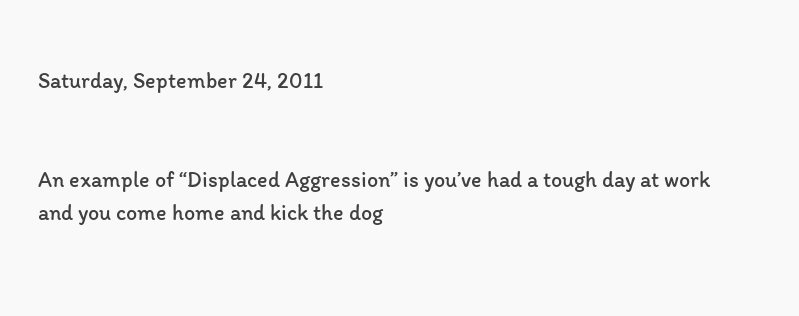Saturday, September 24, 2011


An example of “Displaced Aggression” is you’ve had a tough day at work and you come home and kick the dog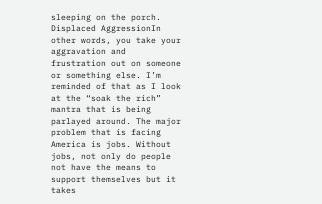sleeping on the porch. Displaced AggressionIn other words, you take your aggravation and frustration out on someone or something else. I’m reminded of that as I look at the “soak the rich” mantra that is being parlayed around. The major problem that is facing America is jobs. Without jobs, not only do people not have the means to support themselves but it takes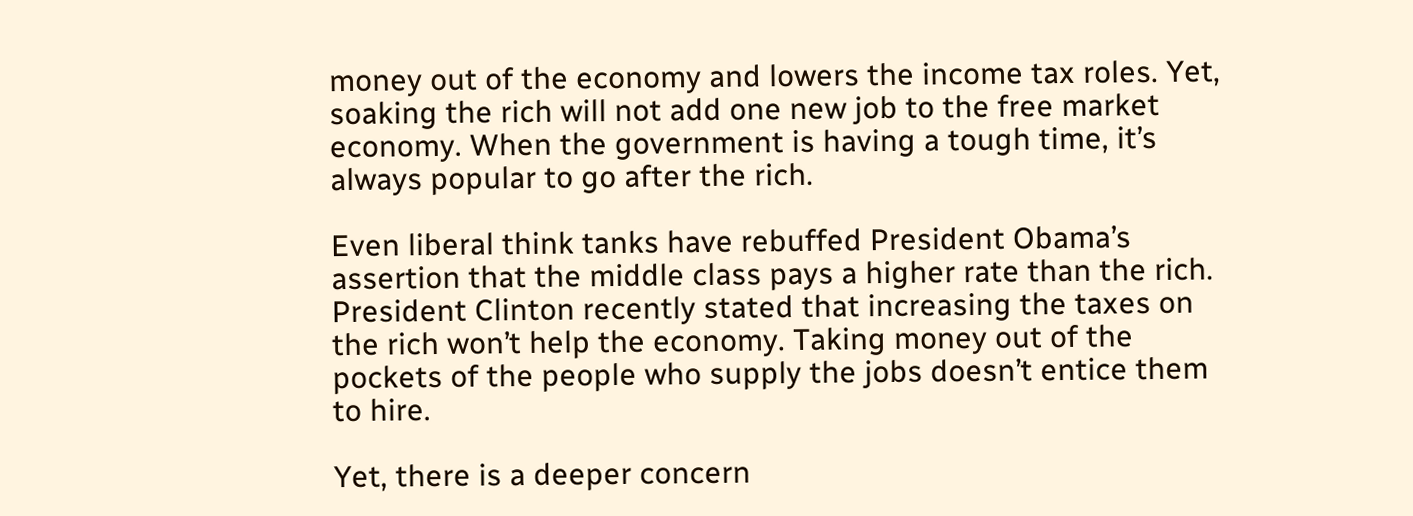money out of the economy and lowers the income tax roles. Yet, soaking the rich will not add one new job to the free market economy. When the government is having a tough time, it’s always popular to go after the rich.

Even liberal think tanks have rebuffed President Obama’s assertion that the middle class pays a higher rate than the rich. President Clinton recently stated that increasing the taxes on the rich won’t help the economy. Taking money out of the pockets of the people who supply the jobs doesn’t entice them to hire.

Yet, there is a deeper concern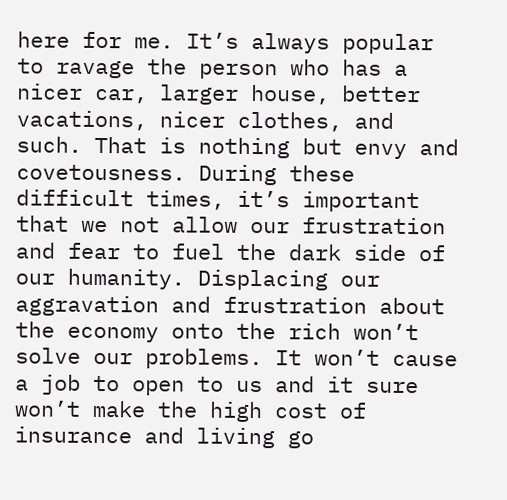here for me. It’s always popular to ravage the person who has a nicer car, larger house, better vacations, nicer clothes, and such. That is nothing but envy and covetousness. During these difficult times, it’s important that we not allow our frustration and fear to fuel the dark side of our humanity. Displacing our aggravation and frustration about the economy onto the rich won’t solve our problems. It won’t cause a job to open to us and it sure won’t make the high cost of insurance and living go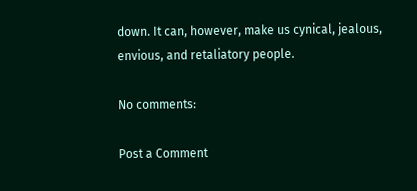down. It can, however, make us cynical, jealous, envious, and retaliatory people.

No comments:

Post a Comment